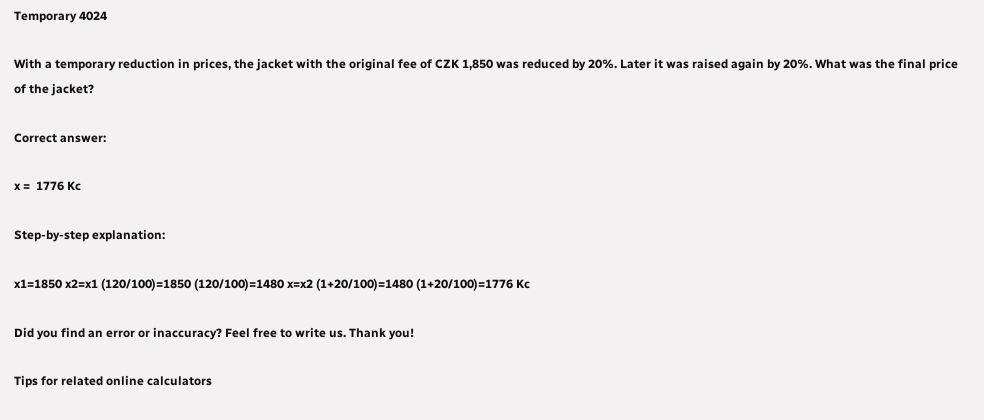Temporary 4024

With a temporary reduction in prices, the jacket with the original fee of CZK 1,850 was reduced by 20%. Later it was raised again by 20%. What was the final price of the jacket?

Correct answer:

x =  1776 Kc

Step-by-step explanation:

x1=1850 x2=x1 (120/100)=1850 (120/100)=1480 x=x2 (1+20/100)=1480 (1+20/100)=1776 Kc

Did you find an error or inaccuracy? Feel free to write us. Thank you!

Tips for related online calculators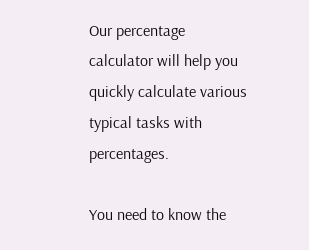Our percentage calculator will help you quickly calculate various typical tasks with percentages.

You need to know the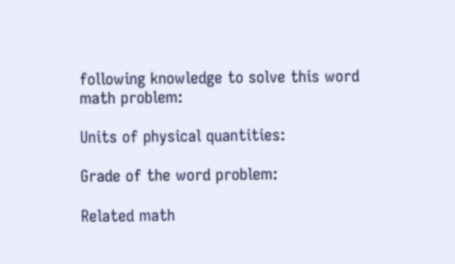following knowledge to solve this word math problem:

Units of physical quantities:

Grade of the word problem:

Related math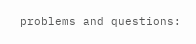problems and questions: